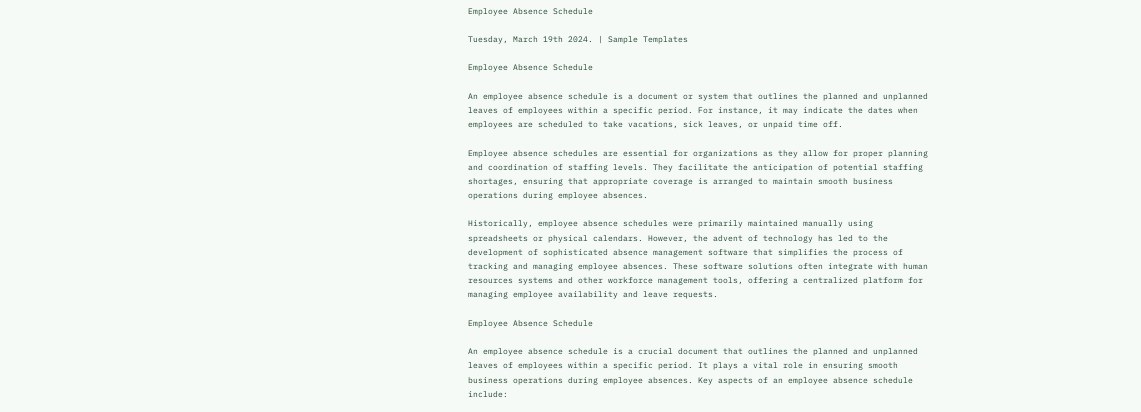Employee Absence Schedule

Tuesday, March 19th 2024. | Sample Templates

Employee Absence Schedule

An employee absence schedule is a document or system that outlines the planned and unplanned leaves of employees within a specific period. For instance, it may indicate the dates when employees are scheduled to take vacations, sick leaves, or unpaid time off.

Employee absence schedules are essential for organizations as they allow for proper planning and coordination of staffing levels. They facilitate the anticipation of potential staffing shortages, ensuring that appropriate coverage is arranged to maintain smooth business operations during employee absences.

Historically, employee absence schedules were primarily maintained manually using spreadsheets or physical calendars. However, the advent of technology has led to the development of sophisticated absence management software that simplifies the process of tracking and managing employee absences. These software solutions often integrate with human resources systems and other workforce management tools, offering a centralized platform for managing employee availability and leave requests.

Employee Absence Schedule

An employee absence schedule is a crucial document that outlines the planned and unplanned leaves of employees within a specific period. It plays a vital role in ensuring smooth business operations during employee absences. Key aspects of an employee absence schedule include: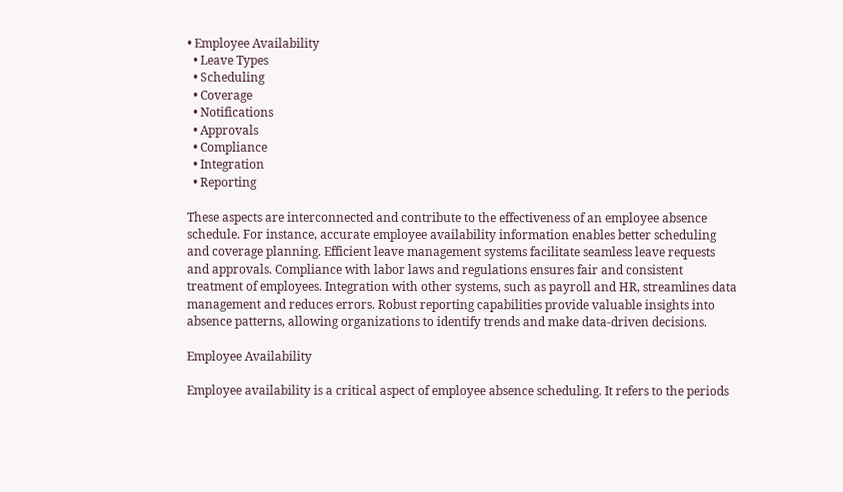• Employee Availability
  • Leave Types
  • Scheduling
  • Coverage
  • Notifications
  • Approvals
  • Compliance
  • Integration
  • Reporting

These aspects are interconnected and contribute to the effectiveness of an employee absence schedule. For instance, accurate employee availability information enables better scheduling and coverage planning. Efficient leave management systems facilitate seamless leave requests and approvals. Compliance with labor laws and regulations ensures fair and consistent treatment of employees. Integration with other systems, such as payroll and HR, streamlines data management and reduces errors. Robust reporting capabilities provide valuable insights into absence patterns, allowing organizations to identify trends and make data-driven decisions.

Employee Availability

Employee availability is a critical aspect of employee absence scheduling. It refers to the periods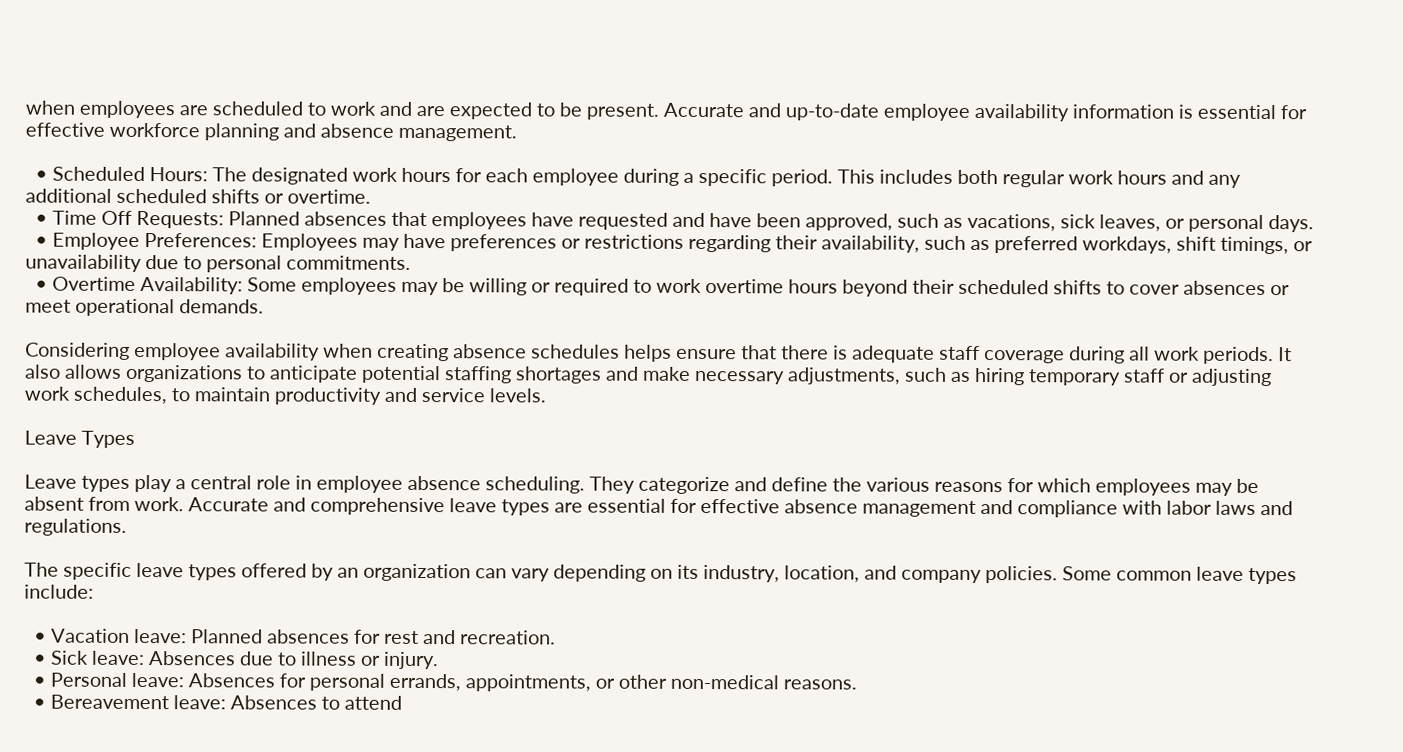when employees are scheduled to work and are expected to be present. Accurate and up-to-date employee availability information is essential for effective workforce planning and absence management.

  • Scheduled Hours: The designated work hours for each employee during a specific period. This includes both regular work hours and any additional scheduled shifts or overtime.
  • Time Off Requests: Planned absences that employees have requested and have been approved, such as vacations, sick leaves, or personal days.
  • Employee Preferences: Employees may have preferences or restrictions regarding their availability, such as preferred workdays, shift timings, or unavailability due to personal commitments.
  • Overtime Availability: Some employees may be willing or required to work overtime hours beyond their scheduled shifts to cover absences or meet operational demands.

Considering employee availability when creating absence schedules helps ensure that there is adequate staff coverage during all work periods. It also allows organizations to anticipate potential staffing shortages and make necessary adjustments, such as hiring temporary staff or adjusting work schedules, to maintain productivity and service levels.

Leave Types

Leave types play a central role in employee absence scheduling. They categorize and define the various reasons for which employees may be absent from work. Accurate and comprehensive leave types are essential for effective absence management and compliance with labor laws and regulations.

The specific leave types offered by an organization can vary depending on its industry, location, and company policies. Some common leave types include:

  • Vacation leave: Planned absences for rest and recreation.
  • Sick leave: Absences due to illness or injury.
  • Personal leave: Absences for personal errands, appointments, or other non-medical reasons.
  • Bereavement leave: Absences to attend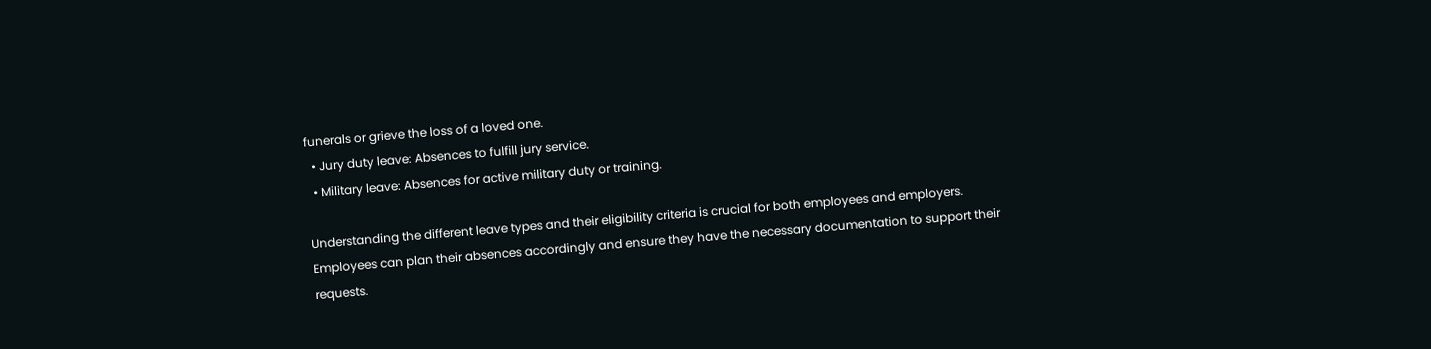funerals or grieve the loss of a loved one.
  • Jury duty leave: Absences to fulfill jury service.
  • Military leave: Absences for active military duty or training.

Understanding the different leave types and their eligibility criteria is crucial for both employees and employers. Employees can plan their absences accordingly and ensure they have the necessary documentation to support their requests.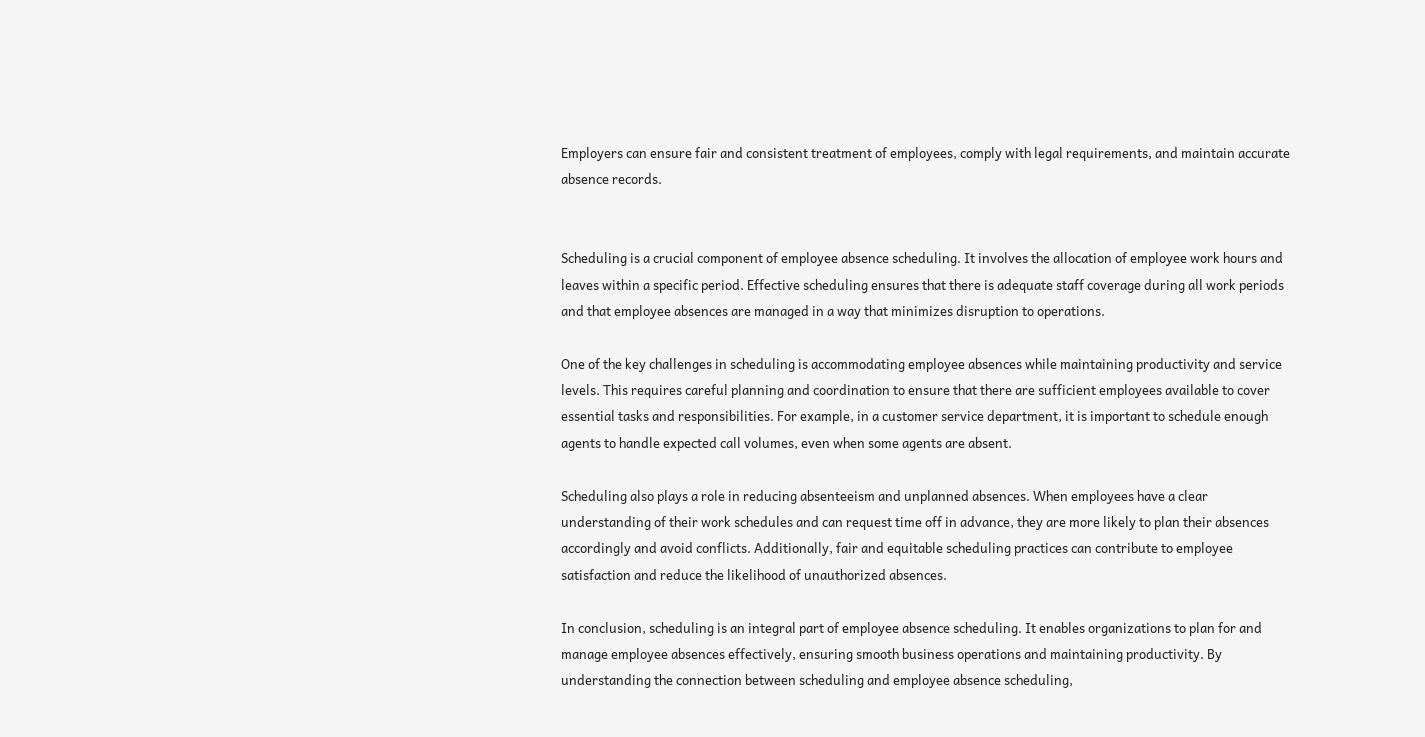Employers can ensure fair and consistent treatment of employees, comply with legal requirements, and maintain accurate absence records.


Scheduling is a crucial component of employee absence scheduling. It involves the allocation of employee work hours and leaves within a specific period. Effective scheduling ensures that there is adequate staff coverage during all work periods and that employee absences are managed in a way that minimizes disruption to operations.

One of the key challenges in scheduling is accommodating employee absences while maintaining productivity and service levels. This requires careful planning and coordination to ensure that there are sufficient employees available to cover essential tasks and responsibilities. For example, in a customer service department, it is important to schedule enough agents to handle expected call volumes, even when some agents are absent.

Scheduling also plays a role in reducing absenteeism and unplanned absences. When employees have a clear understanding of their work schedules and can request time off in advance, they are more likely to plan their absences accordingly and avoid conflicts. Additionally, fair and equitable scheduling practices can contribute to employee satisfaction and reduce the likelihood of unauthorized absences.

In conclusion, scheduling is an integral part of employee absence scheduling. It enables organizations to plan for and manage employee absences effectively, ensuring smooth business operations and maintaining productivity. By understanding the connection between scheduling and employee absence scheduling,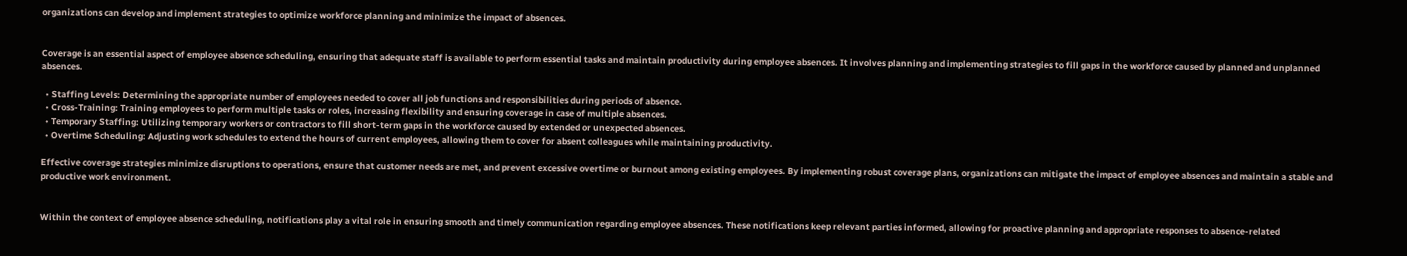organizations can develop and implement strategies to optimize workforce planning and minimize the impact of absences.


Coverage is an essential aspect of employee absence scheduling, ensuring that adequate staff is available to perform essential tasks and maintain productivity during employee absences. It involves planning and implementing strategies to fill gaps in the workforce caused by planned and unplanned absences.

  • Staffing Levels: Determining the appropriate number of employees needed to cover all job functions and responsibilities during periods of absence.
  • Cross-Training: Training employees to perform multiple tasks or roles, increasing flexibility and ensuring coverage in case of multiple absences.
  • Temporary Staffing: Utilizing temporary workers or contractors to fill short-term gaps in the workforce caused by extended or unexpected absences.
  • Overtime Scheduling: Adjusting work schedules to extend the hours of current employees, allowing them to cover for absent colleagues while maintaining productivity.

Effective coverage strategies minimize disruptions to operations, ensure that customer needs are met, and prevent excessive overtime or burnout among existing employees. By implementing robust coverage plans, organizations can mitigate the impact of employee absences and maintain a stable and productive work environment.


Within the context of employee absence scheduling, notifications play a vital role in ensuring smooth and timely communication regarding employee absences. These notifications keep relevant parties informed, allowing for proactive planning and appropriate responses to absence-related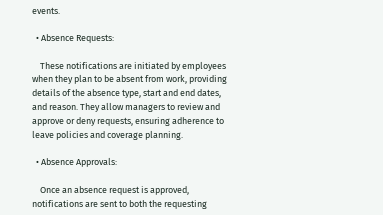events.

  • Absence Requests:

    These notifications are initiated by employees when they plan to be absent from work, providing details of the absence type, start and end dates, and reason. They allow managers to review and approve or deny requests, ensuring adherence to leave policies and coverage planning.

  • Absence Approvals:

    Once an absence request is approved, notifications are sent to both the requesting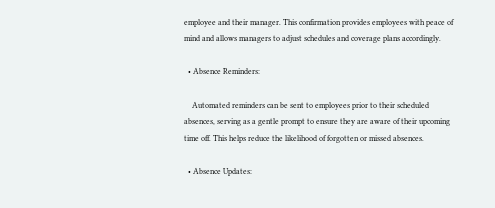employee and their manager. This confirmation provides employees with peace of mind and allows managers to adjust schedules and coverage plans accordingly.

  • Absence Reminders:

    Automated reminders can be sent to employees prior to their scheduled absences, serving as a gentle prompt to ensure they are aware of their upcoming time off. This helps reduce the likelihood of forgotten or missed absences.

  • Absence Updates: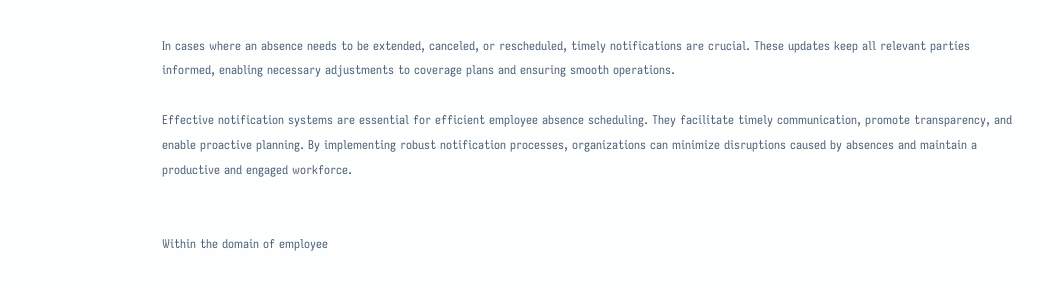In cases where an absence needs to be extended, canceled, or rescheduled, timely notifications are crucial. These updates keep all relevant parties informed, enabling necessary adjustments to coverage plans and ensuring smooth operations.

Effective notification systems are essential for efficient employee absence scheduling. They facilitate timely communication, promote transparency, and enable proactive planning. By implementing robust notification processes, organizations can minimize disruptions caused by absences and maintain a productive and engaged workforce.


Within the domain of employee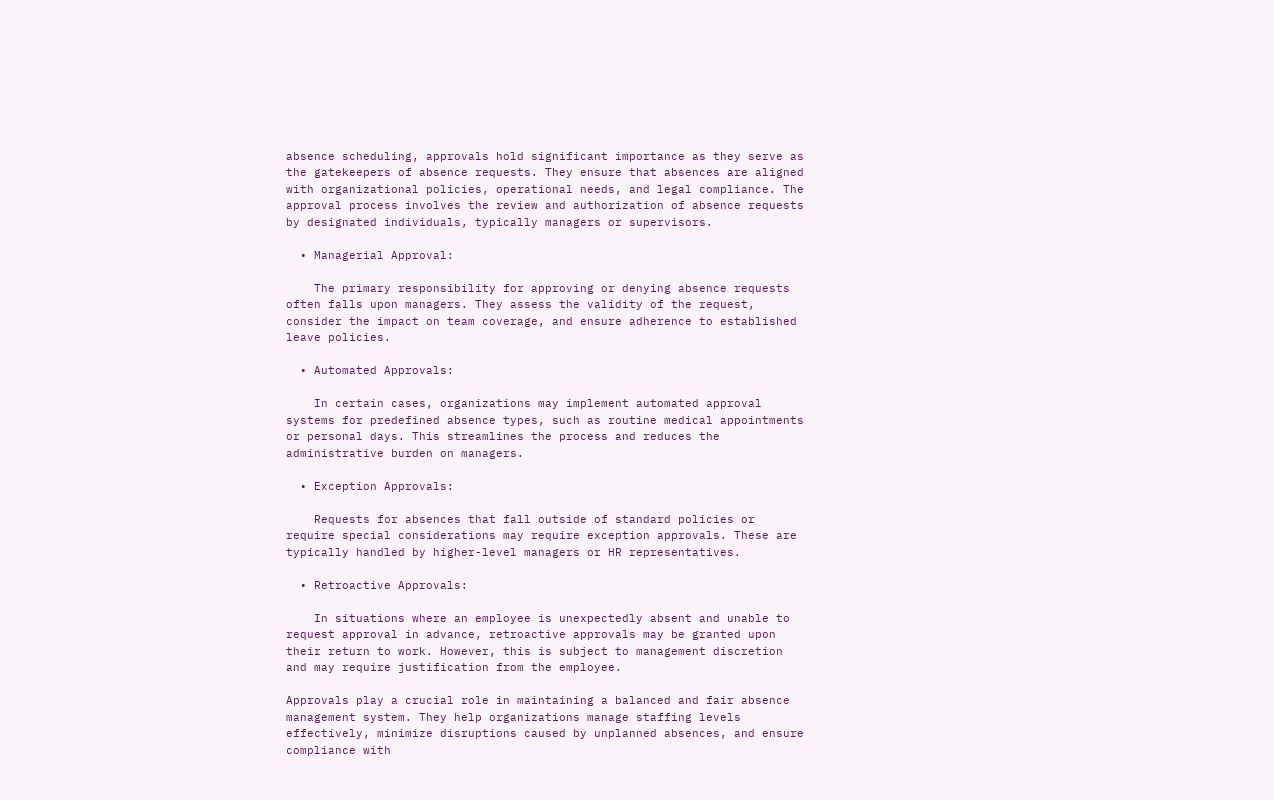absence scheduling, approvals hold significant importance as they serve as the gatekeepers of absence requests. They ensure that absences are aligned with organizational policies, operational needs, and legal compliance. The approval process involves the review and authorization of absence requests by designated individuals, typically managers or supervisors.

  • Managerial Approval:

    The primary responsibility for approving or denying absence requests often falls upon managers. They assess the validity of the request, consider the impact on team coverage, and ensure adherence to established leave policies.

  • Automated Approvals:

    In certain cases, organizations may implement automated approval systems for predefined absence types, such as routine medical appointments or personal days. This streamlines the process and reduces the administrative burden on managers.

  • Exception Approvals:

    Requests for absences that fall outside of standard policies or require special considerations may require exception approvals. These are typically handled by higher-level managers or HR representatives.

  • Retroactive Approvals:

    In situations where an employee is unexpectedly absent and unable to request approval in advance, retroactive approvals may be granted upon their return to work. However, this is subject to management discretion and may require justification from the employee.

Approvals play a crucial role in maintaining a balanced and fair absence management system. They help organizations manage staffing levels effectively, minimize disruptions caused by unplanned absences, and ensure compliance with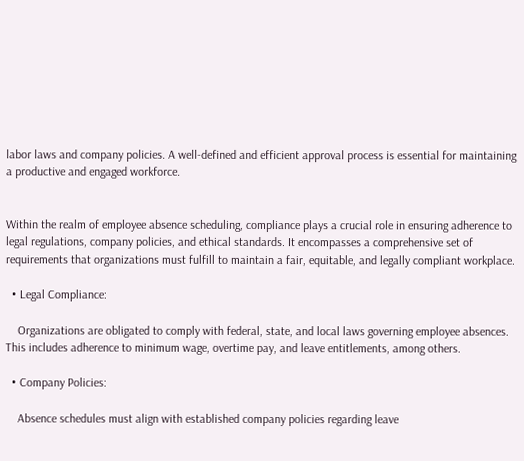labor laws and company policies. A well-defined and efficient approval process is essential for maintaining a productive and engaged workforce.


Within the realm of employee absence scheduling, compliance plays a crucial role in ensuring adherence to legal regulations, company policies, and ethical standards. It encompasses a comprehensive set of requirements that organizations must fulfill to maintain a fair, equitable, and legally compliant workplace.

  • Legal Compliance:

    Organizations are obligated to comply with federal, state, and local laws governing employee absences. This includes adherence to minimum wage, overtime pay, and leave entitlements, among others.

  • Company Policies:

    Absence schedules must align with established company policies regarding leave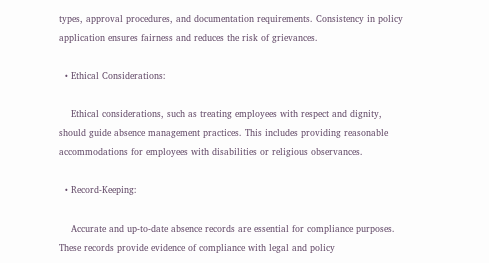types, approval procedures, and documentation requirements. Consistency in policy application ensures fairness and reduces the risk of grievances.

  • Ethical Considerations:

    Ethical considerations, such as treating employees with respect and dignity, should guide absence management practices. This includes providing reasonable accommodations for employees with disabilities or religious observances.

  • Record-Keeping:

    Accurate and up-to-date absence records are essential for compliance purposes. These records provide evidence of compliance with legal and policy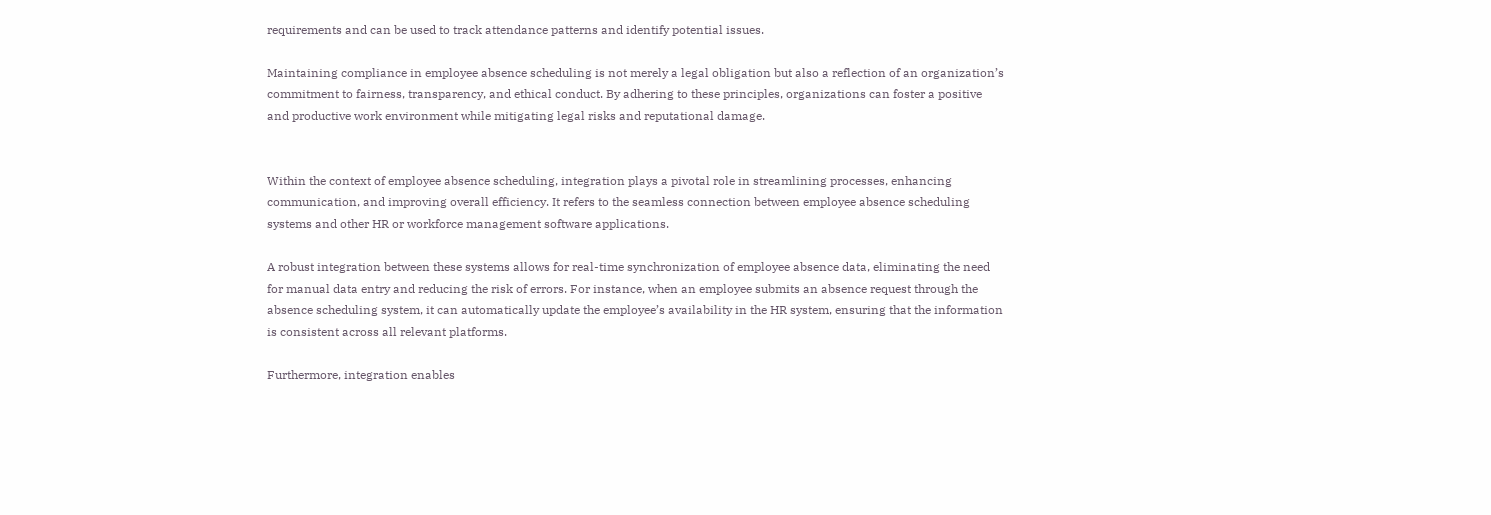requirements and can be used to track attendance patterns and identify potential issues.

Maintaining compliance in employee absence scheduling is not merely a legal obligation but also a reflection of an organization’s commitment to fairness, transparency, and ethical conduct. By adhering to these principles, organizations can foster a positive and productive work environment while mitigating legal risks and reputational damage.


Within the context of employee absence scheduling, integration plays a pivotal role in streamlining processes, enhancing communication, and improving overall efficiency. It refers to the seamless connection between employee absence scheduling systems and other HR or workforce management software applications.

A robust integration between these systems allows for real-time synchronization of employee absence data, eliminating the need for manual data entry and reducing the risk of errors. For instance, when an employee submits an absence request through the absence scheduling system, it can automatically update the employee’s availability in the HR system, ensuring that the information is consistent across all relevant platforms.

Furthermore, integration enables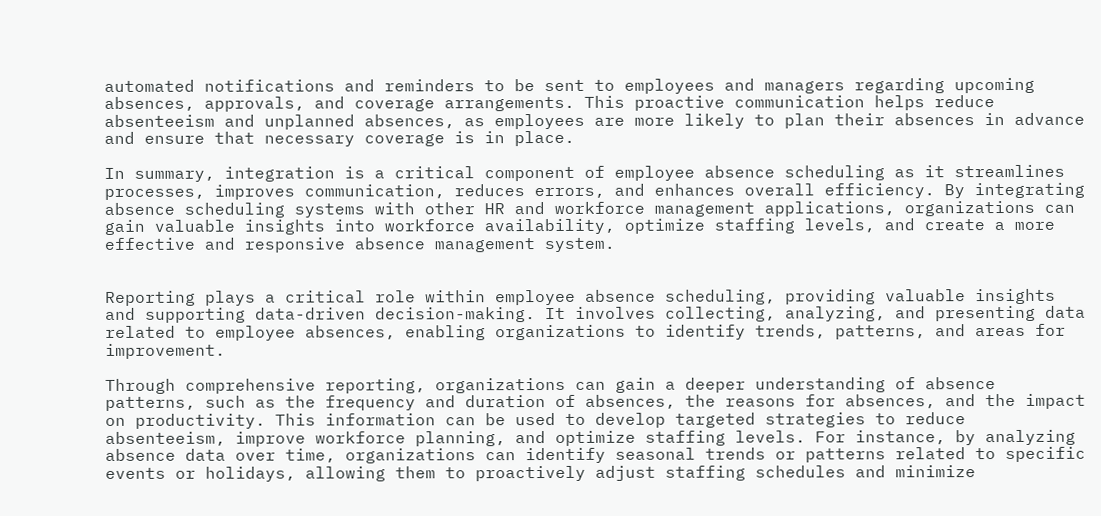automated notifications and reminders to be sent to employees and managers regarding upcoming absences, approvals, and coverage arrangements. This proactive communication helps reduce absenteeism and unplanned absences, as employees are more likely to plan their absences in advance and ensure that necessary coverage is in place.

In summary, integration is a critical component of employee absence scheduling as it streamlines processes, improves communication, reduces errors, and enhances overall efficiency. By integrating absence scheduling systems with other HR and workforce management applications, organizations can gain valuable insights into workforce availability, optimize staffing levels, and create a more effective and responsive absence management system.


Reporting plays a critical role within employee absence scheduling, providing valuable insights and supporting data-driven decision-making. It involves collecting, analyzing, and presenting data related to employee absences, enabling organizations to identify trends, patterns, and areas for improvement.

Through comprehensive reporting, organizations can gain a deeper understanding of absence patterns, such as the frequency and duration of absences, the reasons for absences, and the impact on productivity. This information can be used to develop targeted strategies to reduce absenteeism, improve workforce planning, and optimize staffing levels. For instance, by analyzing absence data over time, organizations can identify seasonal trends or patterns related to specific events or holidays, allowing them to proactively adjust staffing schedules and minimize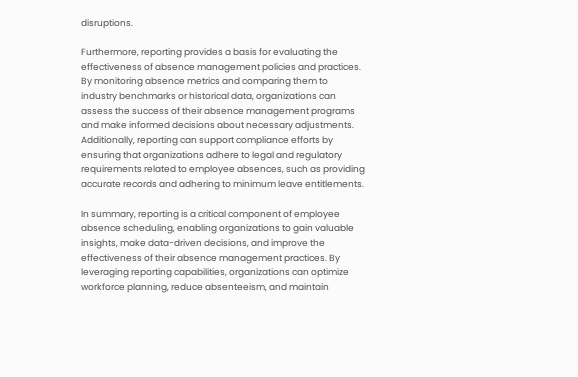disruptions.

Furthermore, reporting provides a basis for evaluating the effectiveness of absence management policies and practices. By monitoring absence metrics and comparing them to industry benchmarks or historical data, organizations can assess the success of their absence management programs and make informed decisions about necessary adjustments. Additionally, reporting can support compliance efforts by ensuring that organizations adhere to legal and regulatory requirements related to employee absences, such as providing accurate records and adhering to minimum leave entitlements.

In summary, reporting is a critical component of employee absence scheduling, enabling organizations to gain valuable insights, make data-driven decisions, and improve the effectiveness of their absence management practices. By leveraging reporting capabilities, organizations can optimize workforce planning, reduce absenteeism, and maintain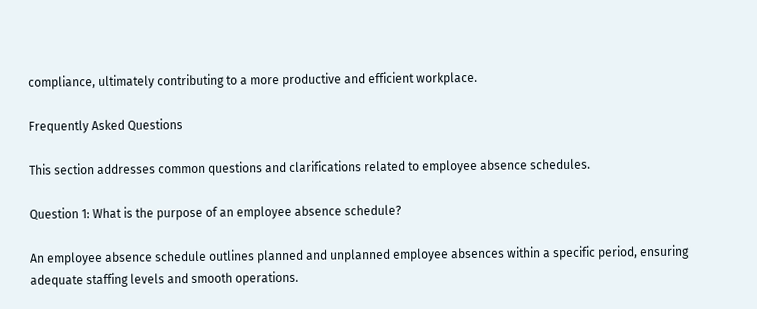compliance, ultimately contributing to a more productive and efficient workplace.

Frequently Asked Questions

This section addresses common questions and clarifications related to employee absence schedules.

Question 1: What is the purpose of an employee absence schedule?

An employee absence schedule outlines planned and unplanned employee absences within a specific period, ensuring adequate staffing levels and smooth operations.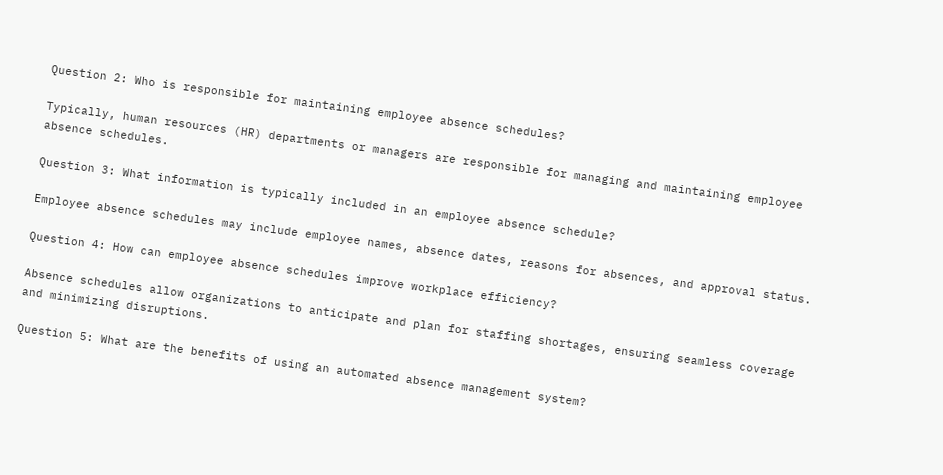Question 2: Who is responsible for maintaining employee absence schedules?

Typically, human resources (HR) departments or managers are responsible for managing and maintaining employee absence schedules.

Question 3: What information is typically included in an employee absence schedule?

Employee absence schedules may include employee names, absence dates, reasons for absences, and approval status.

Question 4: How can employee absence schedules improve workplace efficiency?

Absence schedules allow organizations to anticipate and plan for staffing shortages, ensuring seamless coverage and minimizing disruptions.

Question 5: What are the benefits of using an automated absence management system?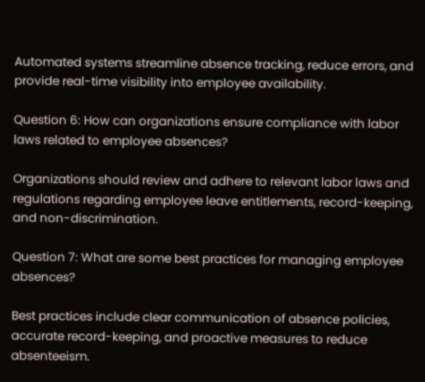Automated systems streamline absence tracking, reduce errors, and provide real-time visibility into employee availability.

Question 6: How can organizations ensure compliance with labor laws related to employee absences?

Organizations should review and adhere to relevant labor laws and regulations regarding employee leave entitlements, record-keeping, and non-discrimination.

Question 7: What are some best practices for managing employee absences?

Best practices include clear communication of absence policies, accurate record-keeping, and proactive measures to reduce absenteeism.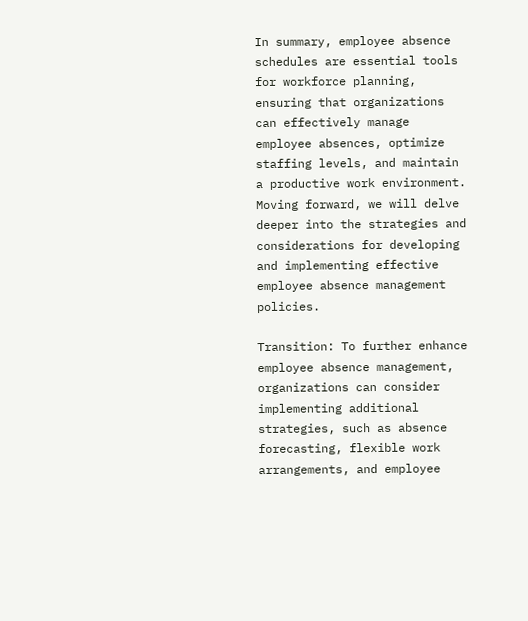In summary, employee absence schedules are essential tools for workforce planning, ensuring that organizations can effectively manage employee absences, optimize staffing levels, and maintain a productive work environment. Moving forward, we will delve deeper into the strategies and considerations for developing and implementing effective employee absence management policies.

Transition: To further enhance employee absence management, organizations can consider implementing additional strategies, such as absence forecasting, flexible work arrangements, and employee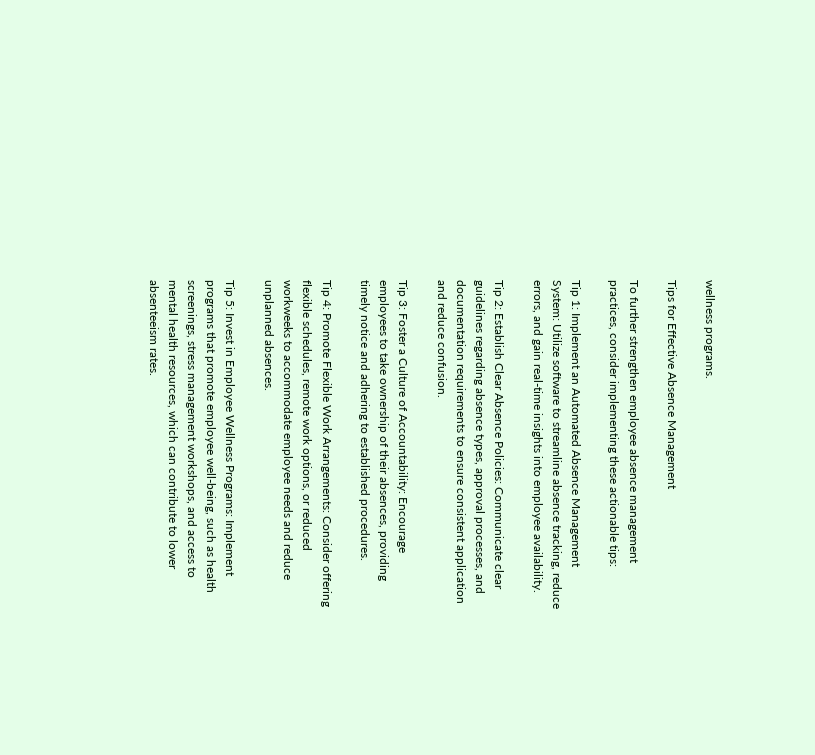wellness programs.

Tips for Effective Absence Management

To further strengthen employee absence management practices, consider implementing these actionable tips:

Tip 1: Implement an Automated Absence Management System: Utilize software to streamline absence tracking, reduce errors, and gain real-time insights into employee availability.

Tip 2: Establish Clear Absence Policies: Communicate clear guidelines regarding absence types, approval processes, and documentation requirements to ensure consistent application and reduce confusion.

Tip 3: Foster a Culture of Accountability: Encourage employees to take ownership of their absences, providing timely notice and adhering to established procedures.

Tip 4: Promote Flexible Work Arrangements: Consider offering flexible schedules, remote work options, or reduced workweeks to accommodate employee needs and reduce unplanned absences.

Tip 5: Invest in Employee Wellness Programs: Implement programs that promote employee well-being, such as health screenings, stress management workshops, and access to mental health resources, which can contribute to lower absenteeism rates.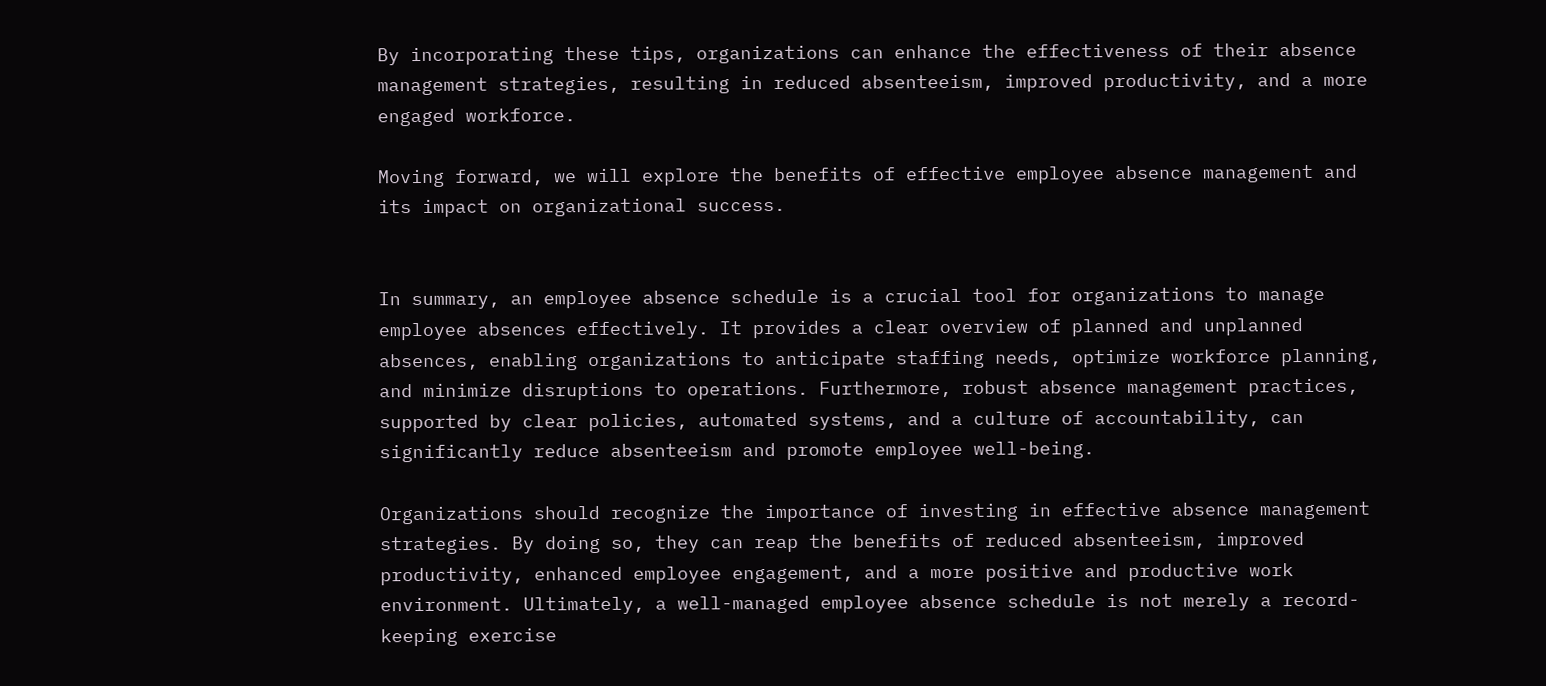By incorporating these tips, organizations can enhance the effectiveness of their absence management strategies, resulting in reduced absenteeism, improved productivity, and a more engaged workforce.

Moving forward, we will explore the benefits of effective employee absence management and its impact on organizational success.


In summary, an employee absence schedule is a crucial tool for organizations to manage employee absences effectively. It provides a clear overview of planned and unplanned absences, enabling organizations to anticipate staffing needs, optimize workforce planning, and minimize disruptions to operations. Furthermore, robust absence management practices, supported by clear policies, automated systems, and a culture of accountability, can significantly reduce absenteeism and promote employee well-being.

Organizations should recognize the importance of investing in effective absence management strategies. By doing so, they can reap the benefits of reduced absenteeism, improved productivity, enhanced employee engagement, and a more positive and productive work environment. Ultimately, a well-managed employee absence schedule is not merely a record-keeping exercise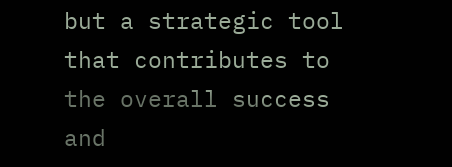but a strategic tool that contributes to the overall success and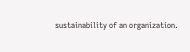sustainability of an organization.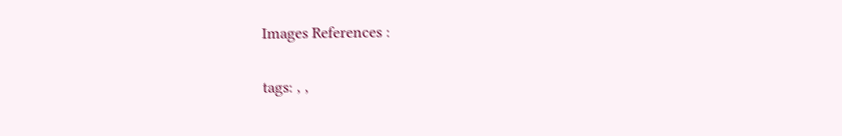Images References :

tags: , ,